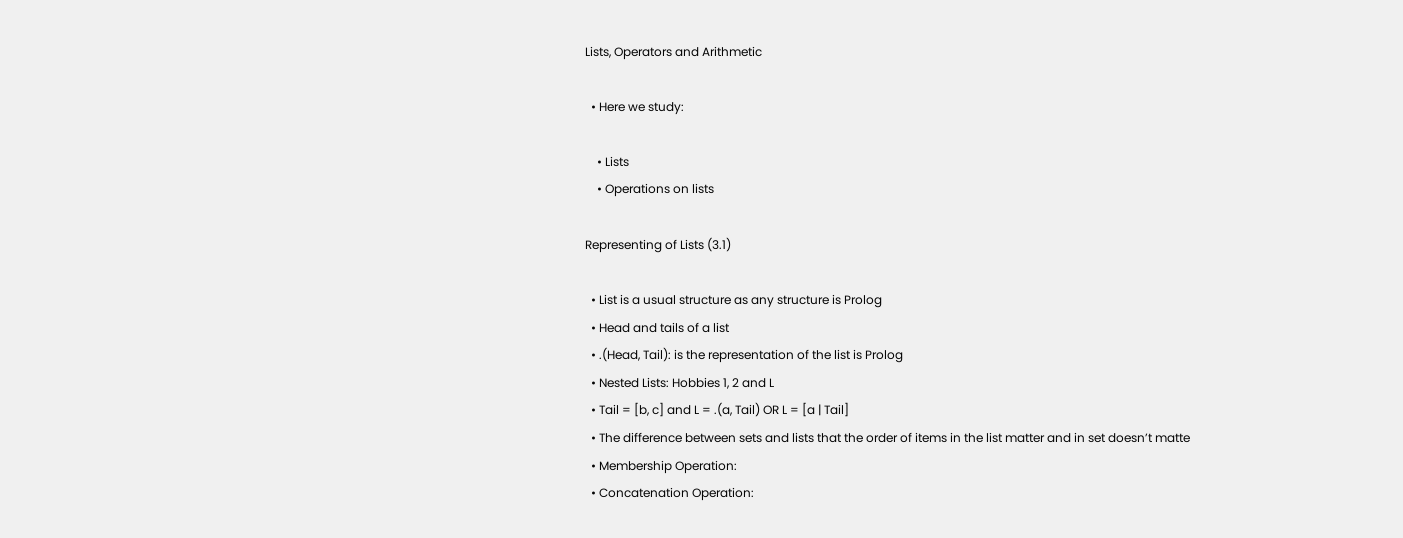Lists, Operators and Arithmetic

  • Here we study:

    • Lists
    • Operations on lists

Representing of Lists (3.1)

  • List is a usual structure as any structure is Prolog
  • Head and tails of a list
  • .(Head, Tail): is the representation of the list is Prolog
  • Nested Lists: Hobbies 1, 2 and L
  • Tail = [b, c] and L = .(a, Tail) OR L = [a | Tail]
  • The difference between sets and lists that the order of items in the list matter and in set doesn’t matte
  • Membership Operation:
  • Concatenation Operation: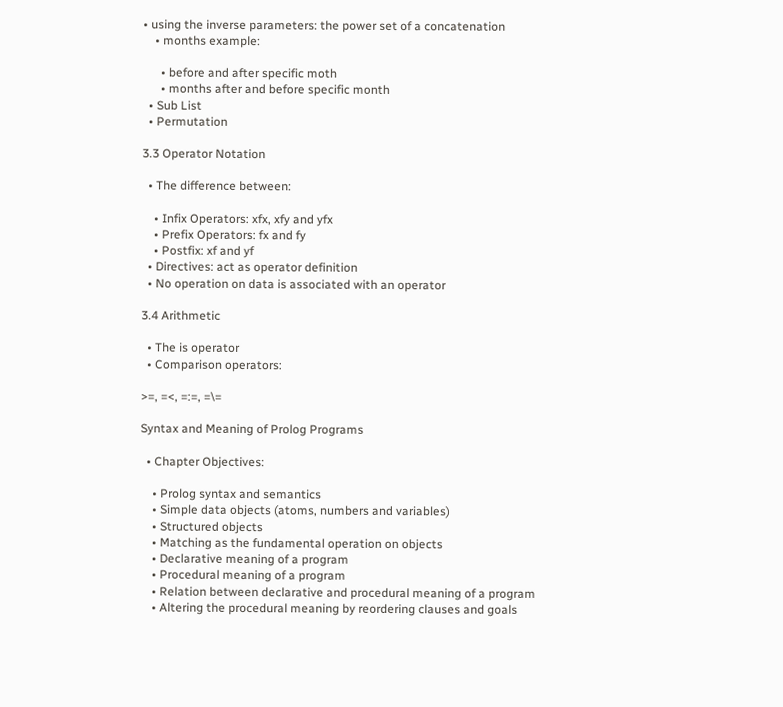• using the inverse parameters: the power set of a concatenation
    • months example:

      • before and after specific moth
      • months after and before specific month
  • Sub List
  • Permutation

3.3 Operator Notation

  • The difference between:

    • Infix Operators: xfx, xfy and yfx
    • Prefix Operators: fx and fy
    • Postfix: xf and yf
  • Directives: act as operator definition
  • No operation on data is associated with an operator

3.4 Arithmetic

  • The is operator
  • Comparison operators:

>=, =<, =:=, =\=

Syntax and Meaning of Prolog Programs

  • Chapter Objectives:

    • Prolog syntax and semantics
    • Simple data objects (atoms, numbers and variables)
    • Structured objects
    • Matching as the fundamental operation on objects
    • Declarative meaning of a program
    • Procedural meaning of a program
    • Relation between declarative and procedural meaning of a program
    • Altering the procedural meaning by reordering clauses and goals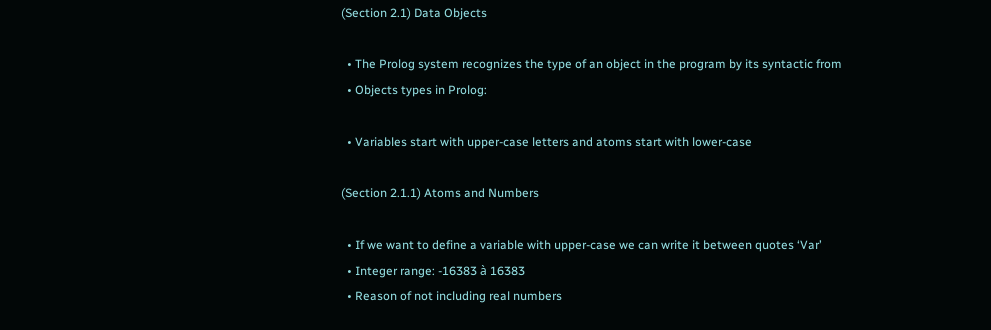(Section 2.1) Data Objects

  • The Prolog system recognizes the type of an object in the program by its syntactic from
  • Objects types in Prolog:

  • Variables start with upper-case letters and atoms start with lower-case

(Section 2.1.1) Atoms and Numbers

  • If we want to define a variable with upper-case we can write it between quotes ‘Var’
  • Integer range: -16383 à 16383
  • Reason of not including real numbers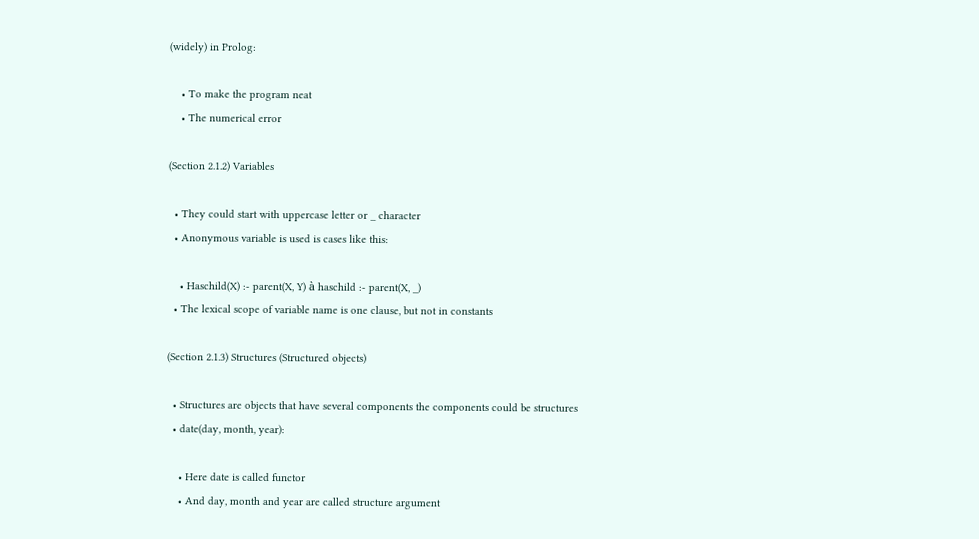(widely) in Prolog:

    • To make the program neat
    • The numerical error

(Section 2.1.2) Variables

  • They could start with uppercase letter or _ character
  • Anonymous variable is used is cases like this:

    • Haschild(X) :- parent(X, Y) à haschild :- parent(X, _)
  • The lexical scope of variable name is one clause, but not in constants

(Section 2.1.3) Structures (Structured objects)

  • Structures are objects that have several components the components could be structures
  • date(day, month, year):

    • Here date is called functor
    • And day, month and year are called structure argument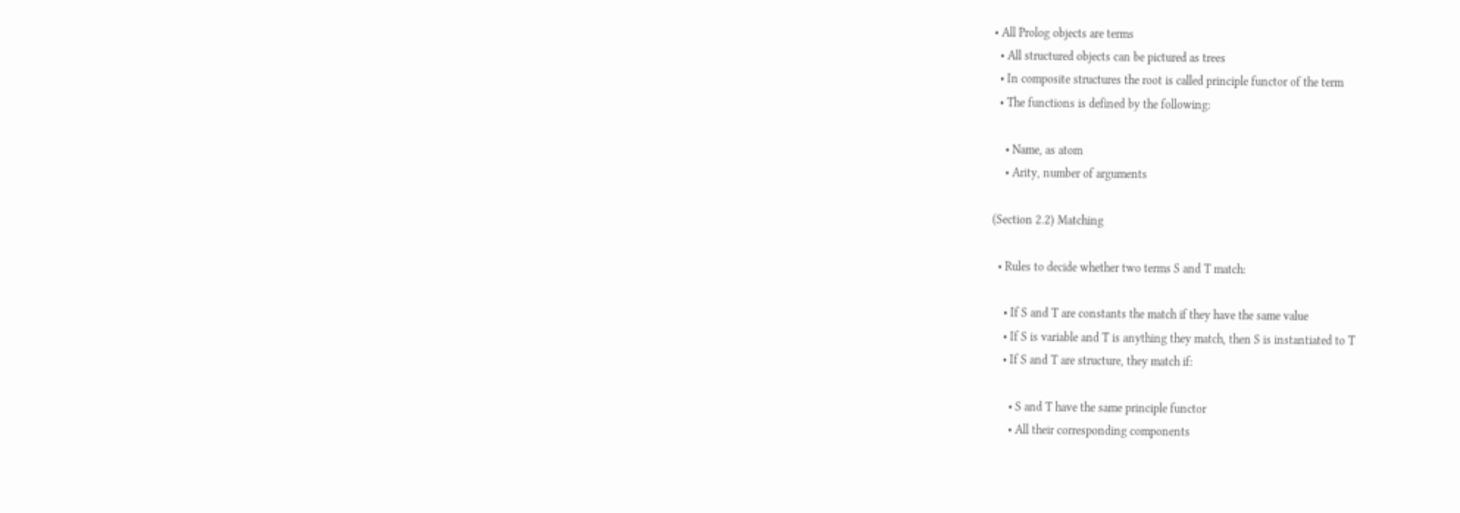• All Prolog objects are terms
  • All structured objects can be pictured as trees
  • In composite structures the root is called principle functor of the term
  • The functions is defined by the following:

    • Name, as atom
    • Arity, number of arguments

(Section 2.2) Matching

  • Rules to decide whether two terms S and T match:

    • If S and T are constants the match if they have the same value
    • If S is variable and T is anything they match, then S is instantiated to T
    • If S and T are structure, they match if:

      • S and T have the same principle functor
      • All their corresponding components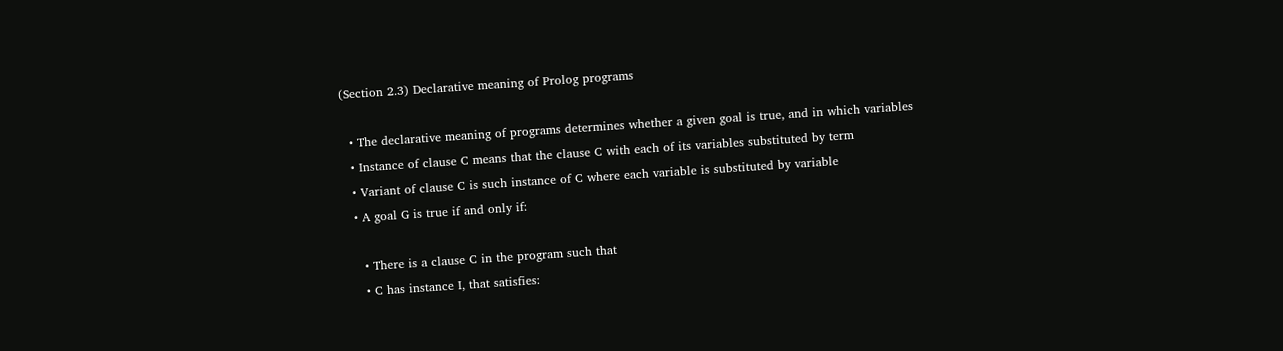(Section 2.3) Declarative meaning of Prolog programs

  • The declarative meaning of programs determines whether a given goal is true, and in which variables
  • Instance of clause C means that the clause C with each of its variables substituted by term
  • Variant of clause C is such instance of C where each variable is substituted by variable
  • A goal G is true if and only if:

    • There is a clause C in the program such that
    • C has instance I, that satisfies: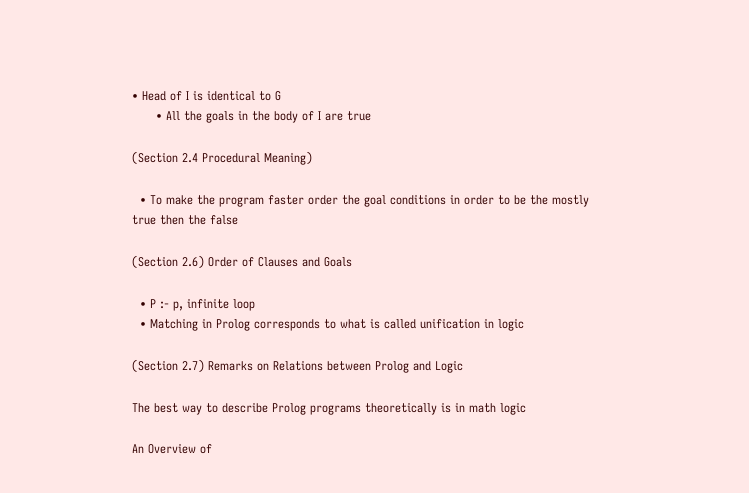• Head of I is identical to G
      • All the goals in the body of I are true

(Section 2.4 Procedural Meaning)

  • To make the program faster order the goal conditions in order to be the mostly true then the false

(Section 2.6) Order of Clauses and Goals

  • P :- p, infinite loop
  • Matching in Prolog corresponds to what is called unification in logic

(Section 2.7) Remarks on Relations between Prolog and Logic

The best way to describe Prolog programs theoretically is in math logic

An Overview of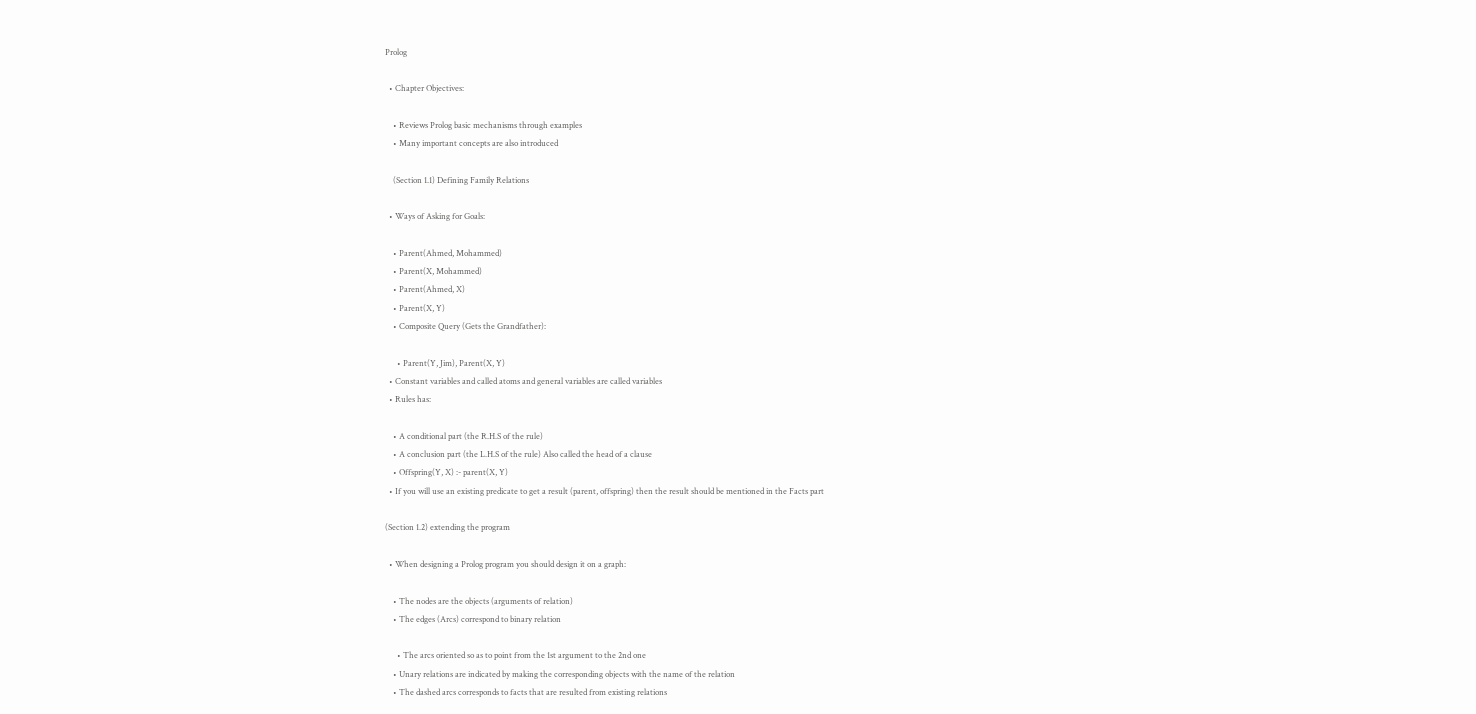Prolog

  • Chapter Objectives:

    • Reviews Prolog basic mechanisms through examples
    • Many important concepts are also introduced

    (Section 1.1) Defining Family Relations

  • Ways of Asking for Goals:

    • Parent(Ahmed, Mohammed)
    • Parent(X, Mohammed)
    • Parent(Ahmed, X)
    • Parent(X, Y)
    • Composite Query (Gets the Grandfather):

      • Parent(Y, Jim), Parent(X, Y)
  • Constant variables and called atoms and general variables are called variables
  • Rules has:

    • A conditional part (the R.H.S of the rule)
    • A conclusion part (the L.H.S of the rule) Also called the head of a clause
    • Offspring(Y, X) :- parent(X, Y)
  • If you will use an existing predicate to get a result (parent, offspring) then the result should be mentioned in the Facts part

(Section 1.2) extending the program

  • When designing a Prolog program you should design it on a graph:

    • The nodes are the objects (arguments of relation)
    • The edges (Arcs) correspond to binary relation

      • The arcs oriented so as to point from the 1st argument to the 2nd one
    • Unary relations are indicated by making the corresponding objects with the name of the relation
    • The dashed arcs corresponds to facts that are resulted from existing relations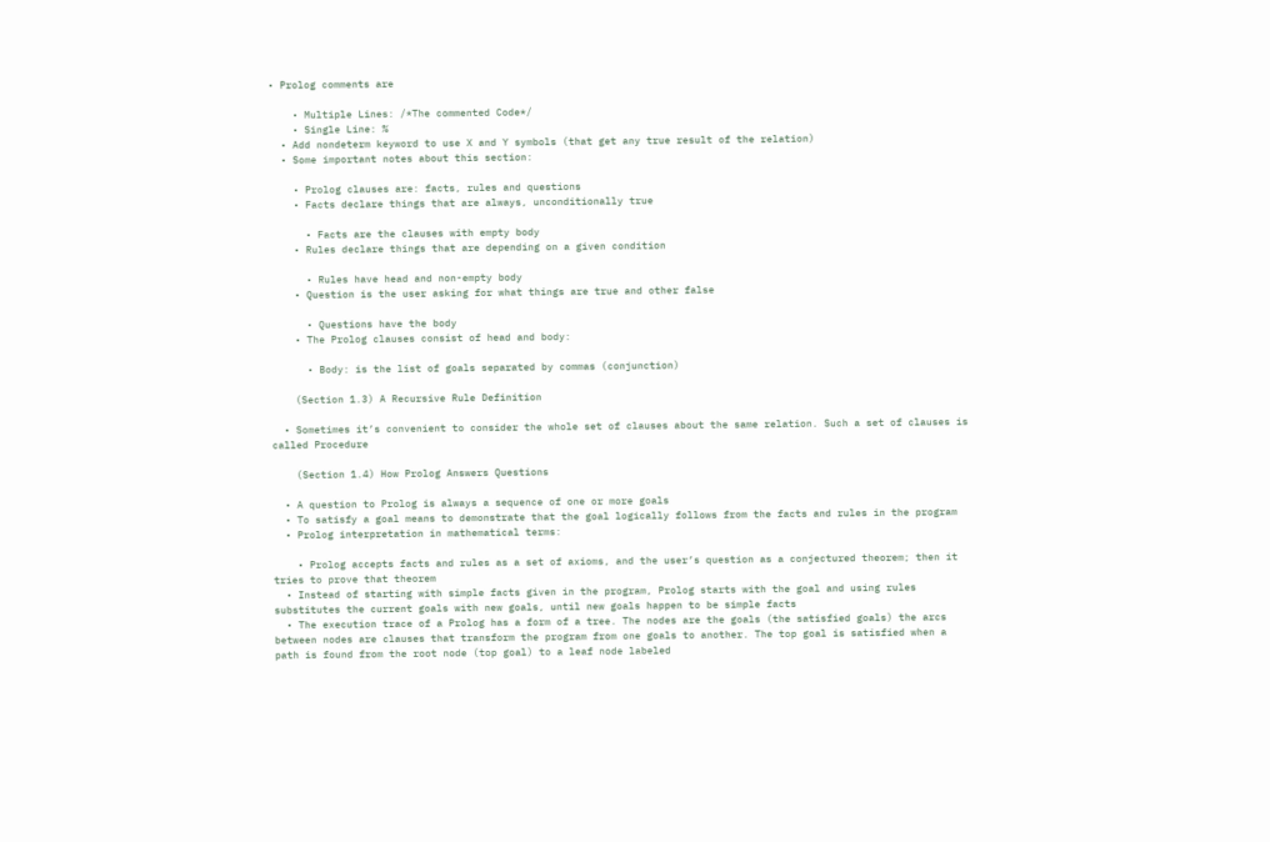• Prolog comments are

    • Multiple Lines: /*The commented Code*/
    • Single Line: %
  • Add nondeterm keyword to use X and Y symbols (that get any true result of the relation)
  • Some important notes about this section:

    • Prolog clauses are: facts, rules and questions
    • Facts declare things that are always, unconditionally true

      • Facts are the clauses with empty body
    • Rules declare things that are depending on a given condition

      • Rules have head and non-empty body
    • Question is the user asking for what things are true and other false

      • Questions have the body
    • The Prolog clauses consist of head and body:

      • Body: is the list of goals separated by commas (conjunction)

    (Section 1.3) A Recursive Rule Definition

  • Sometimes it’s convenient to consider the whole set of clauses about the same relation. Such a set of clauses is called Procedure

    (Section 1.4) How Prolog Answers Questions

  • A question to Prolog is always a sequence of one or more goals
  • To satisfy a goal means to demonstrate that the goal logically follows from the facts and rules in the program
  • Prolog interpretation in mathematical terms:

    • Prolog accepts facts and rules as a set of axioms, and the user’s question as a conjectured theorem; then it tries to prove that theorem
  • Instead of starting with simple facts given in the program, Prolog starts with the goal and using rules substitutes the current goals with new goals, until new goals happen to be simple facts
  • The execution trace of a Prolog has a form of a tree. The nodes are the goals (the satisfied goals) the arcs between nodes are clauses that transform the program from one goals to another. The top goal is satisfied when a path is found from the root node (top goal) to a leaf node labeled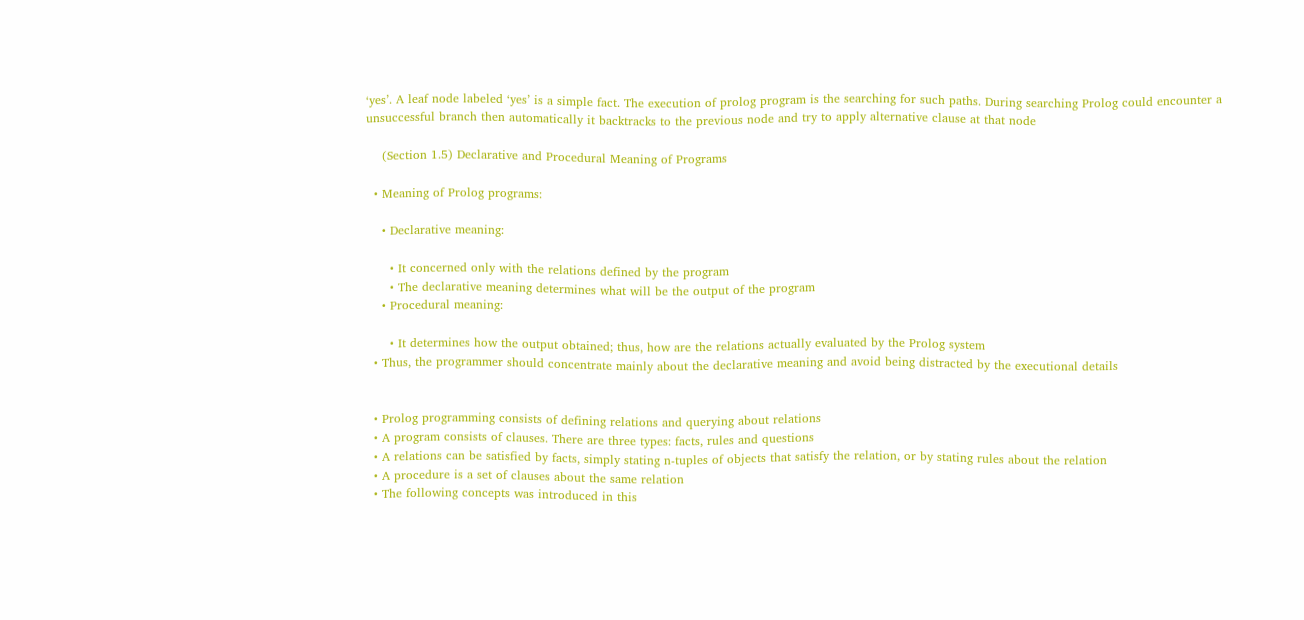‘yes’. A leaf node labeled ‘yes’ is a simple fact. The execution of prolog program is the searching for such paths. During searching Prolog could encounter a unsuccessful branch then automatically it backtracks to the previous node and try to apply alternative clause at that node

    (Section 1.5) Declarative and Procedural Meaning of Programs

  • Meaning of Prolog programs:

    • Declarative meaning:

      • It concerned only with the relations defined by the program
      • The declarative meaning determines what will be the output of the program
    • Procedural meaning:

      • It determines how the output obtained; thus, how are the relations actually evaluated by the Prolog system
  • Thus, the programmer should concentrate mainly about the declarative meaning and avoid being distracted by the executional details


  • Prolog programming consists of defining relations and querying about relations
  • A program consists of clauses. There are three types: facts, rules and questions
  • A relations can be satisfied by facts, simply stating n-tuples of objects that satisfy the relation, or by stating rules about the relation
  • A procedure is a set of clauses about the same relation
  • The following concepts was introduced in this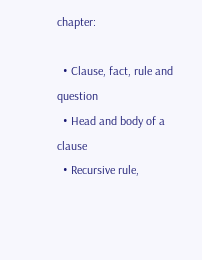chapter:

  • Clause, fact, rule and question
  • Head and body of a clause
  • Recursive rule,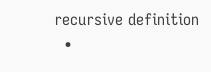recursive definition
  •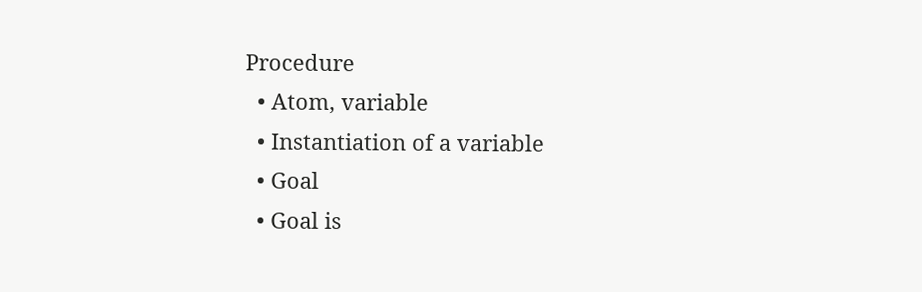Procedure
  • Atom, variable
  • Instantiation of a variable
  • Goal
  • Goal is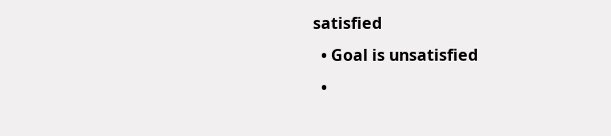satisfied
  • Goal is unsatisfied
  •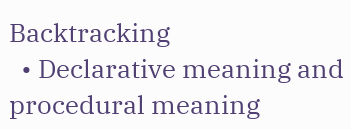Backtracking
  • Declarative meaning and procedural meaning